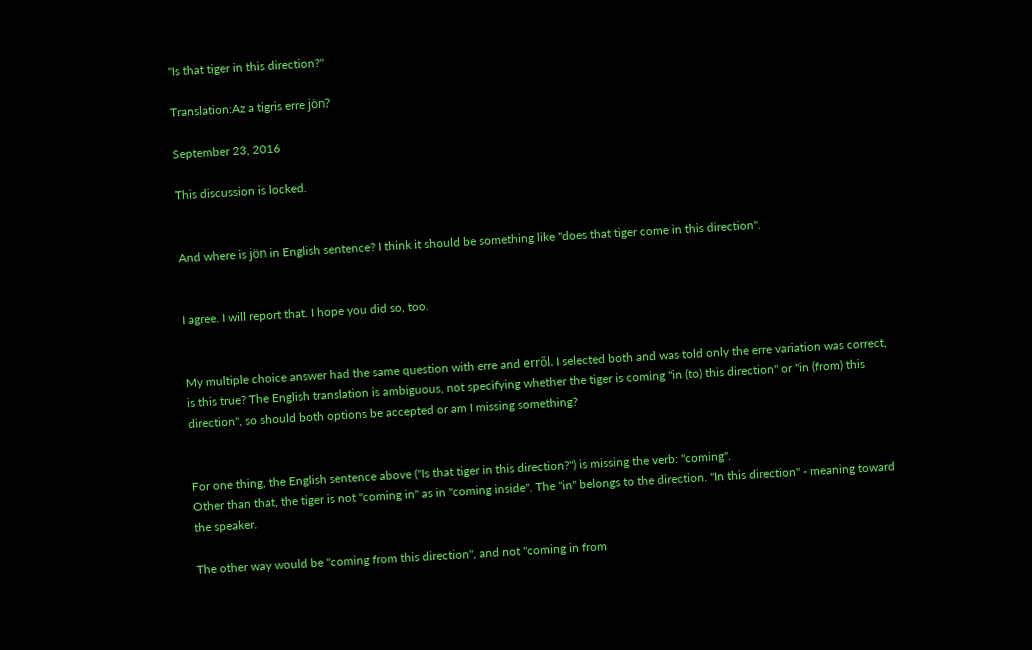"Is that tiger in this direction?"

Translation:Az a tigris erre jön?

September 23, 2016

This discussion is locked.


And where is jön in English sentence? I think it should be something like "does that tiger come in this direction".


I agree. I will report that. I hope you did so, too.


My multiple choice answer had the same question with erre and erről. I selected both and was told only the erre variation was correct, is this true? The English translation is ambiguous, not specifying whether the tiger is coming "in (to) this direction" or "in (from) this direction", so should both options be accepted or am I missing something?


For one thing, the English sentence above ("Is that tiger in this direction?") is missing the verb: "coming".
Other than that, the tiger is not "coming in" as in "coming inside". The "in" belongs to the direction. "In this direction" - meaning toward the speaker.

The other way would be "coming from this direction", and not "coming in from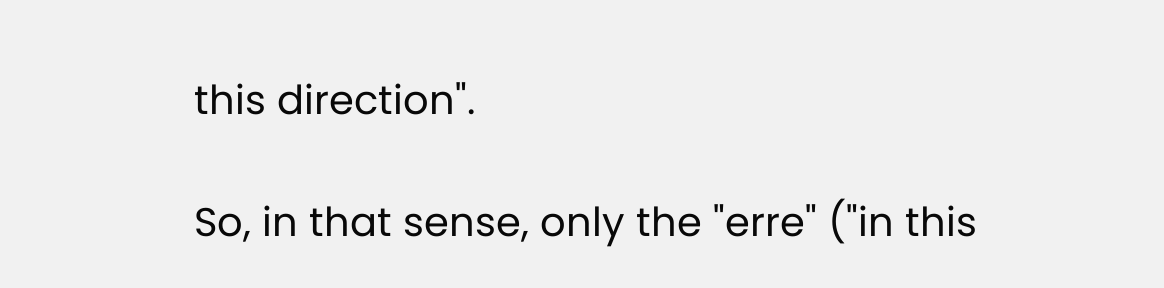this direction".

So, in that sense, only the "erre" ("in this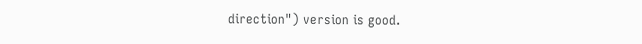direction") version is good.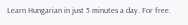Learn Hungarian in just 5 minutes a day. For free.